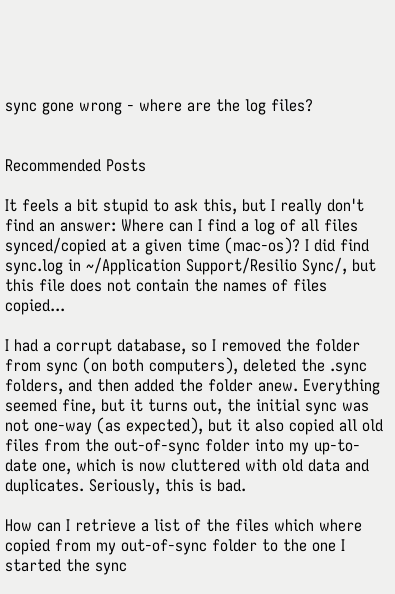sync gone wrong - where are the log files?


Recommended Posts

It feels a bit stupid to ask this, but I really don't find an answer: Where can I find a log of all files synced/copied at a given time (mac-os)? I did find sync.log in ~/Application Support/Resilio Sync/, but this file does not contain the names of files copied...

I had a corrupt database, so I removed the folder from sync (on both computers), deleted the .sync folders, and then added the folder anew. Everything seemed fine, but it turns out, the initial sync was not one-way (as expected), but it also copied all old files from the out-of-sync folder into my up-to-date one, which is now cluttered with old data and duplicates. Seriously, this is bad.

How can I retrieve a list of the files which where copied from my out-of-sync folder to the one I started the sync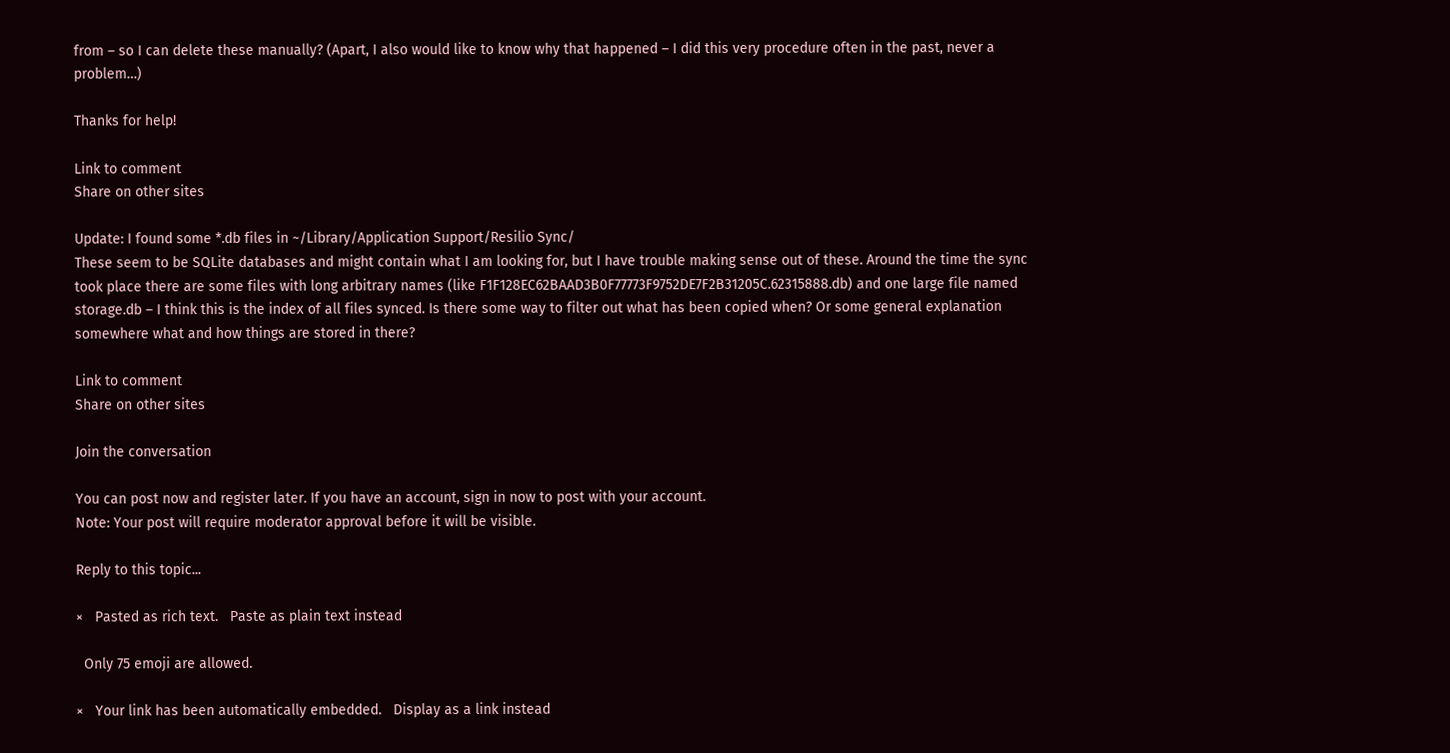from – so I can delete these manually? (Apart, I also would like to know why that happened – I did this very procedure often in the past, never a problem…)

Thanks for help!

Link to comment
Share on other sites

Update: I found some *.db files in ~/Library/Application Support/Resilio Sync/
These seem to be SQLite databases and might contain what I am looking for, but I have trouble making sense out of these. Around the time the sync took place there are some files with long arbitrary names (like F1F128EC62BAAD3B0F77773F9752DE7F2B31205C.62315888.db) and one large file named storage.db – I think this is the index of all files synced. Is there some way to filter out what has been copied when? Or some general explanation somewhere what and how things are stored in there?

Link to comment
Share on other sites

Join the conversation

You can post now and register later. If you have an account, sign in now to post with your account.
Note: Your post will require moderator approval before it will be visible.

Reply to this topic...

×   Pasted as rich text.   Paste as plain text instead

  Only 75 emoji are allowed.

×   Your link has been automatically embedded.   Display as a link instead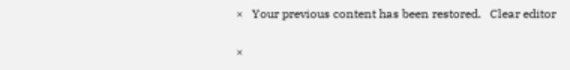×   Your previous content has been restored.   Clear editor

×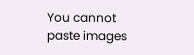You cannot paste images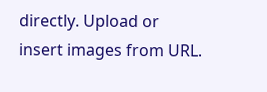directly. Upload or insert images from URL.